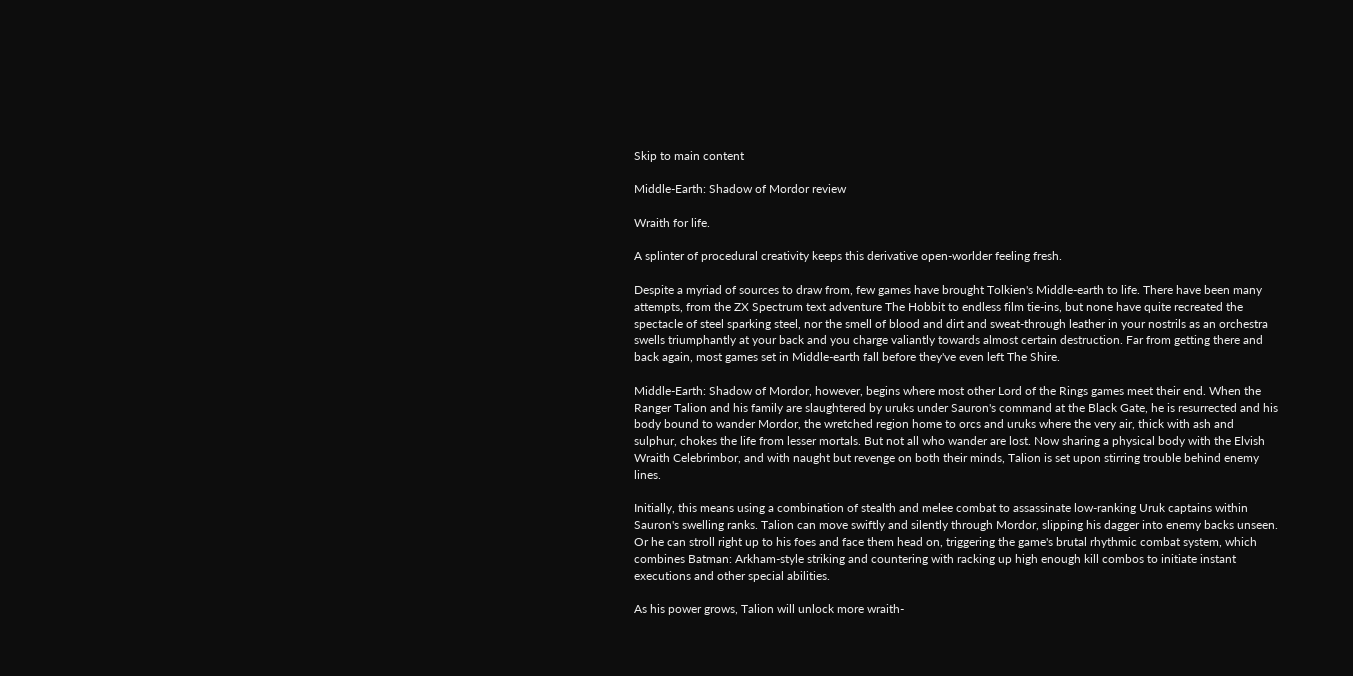Skip to main content

Middle-Earth: Shadow of Mordor review

Wraith for life.

A splinter of procedural creativity keeps this derivative open-worlder feeling fresh.

Despite a myriad of sources to draw from, few games have brought Tolkien's Middle-earth to life. There have been many attempts, from the ZX Spectrum text adventure The Hobbit to endless film tie-ins, but none have quite recreated the spectacle of steel sparking steel, nor the smell of blood and dirt and sweat-through leather in your nostrils as an orchestra swells triumphantly at your back and you charge valiantly towards almost certain destruction. Far from getting there and back again, most games set in Middle-earth fall before they've even left The Shire.

Middle-Earth: Shadow of Mordor, however, begins where most other Lord of the Rings games meet their end. When the Ranger Talion and his family are slaughtered by uruks under Sauron's command at the Black Gate, he is resurrected and his body bound to wander Mordor, the wretched region home to orcs and uruks where the very air, thick with ash and sulphur, chokes the life from lesser mortals. But not all who wander are lost. Now sharing a physical body with the Elvish Wraith Celebrimbor, and with naught but revenge on both their minds, Talion is set upon stirring trouble behind enemy lines.

Initially, this means using a combination of stealth and melee combat to assassinate low-ranking Uruk captains within Sauron's swelling ranks. Talion can move swiftly and silently through Mordor, slipping his dagger into enemy backs unseen. Or he can stroll right up to his foes and face them head on, triggering the game's brutal rhythmic combat system, which combines Batman: Arkham-style striking and countering with racking up high enough kill combos to initiate instant executions and other special abilities.

As his power grows, Talion will unlock more wraith-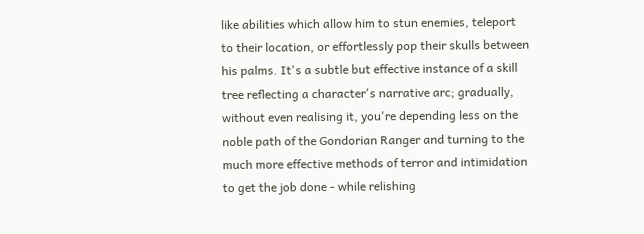like abilities which allow him to stun enemies, teleport to their location, or effortlessly pop their skulls between his palms. It's a subtle but effective instance of a skill tree reflecting a character's narrative arc; gradually, without even realising it, you're depending less on the noble path of the Gondorian Ranger and turning to the much more effective methods of terror and intimidation to get the job done - while relishing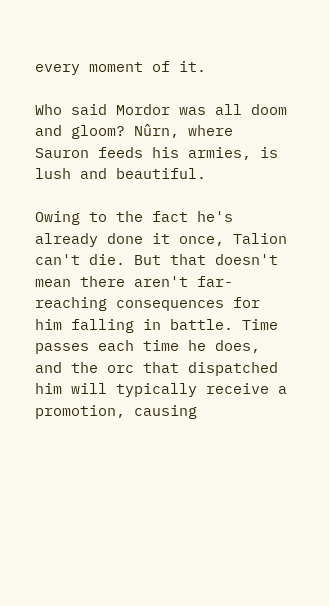every moment of it.

Who said Mordor was all doom and gloom? Nûrn, where Sauron feeds his armies, is lush and beautiful.

Owing to the fact he's already done it once, Talion can't die. But that doesn't mean there aren't far-reaching consequences for him falling in battle. Time passes each time he does, and the orc that dispatched him will typically receive a promotion, causing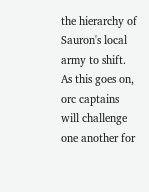the hierarchy of Sauron's local army to shift. As this goes on, orc captains will challenge one another for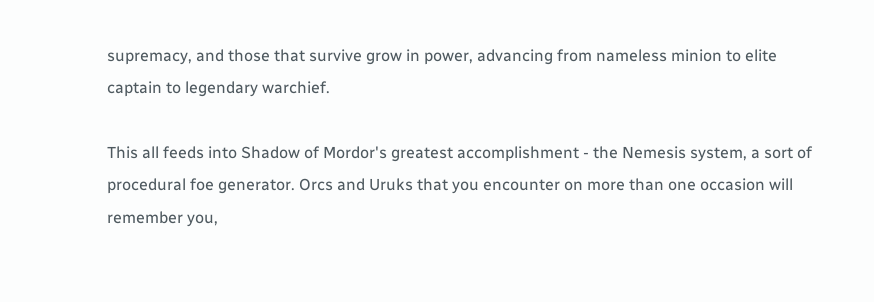supremacy, and those that survive grow in power, advancing from nameless minion to elite captain to legendary warchief.

This all feeds into Shadow of Mordor's greatest accomplishment - the Nemesis system, a sort of procedural foe generator. Orcs and Uruks that you encounter on more than one occasion will remember you,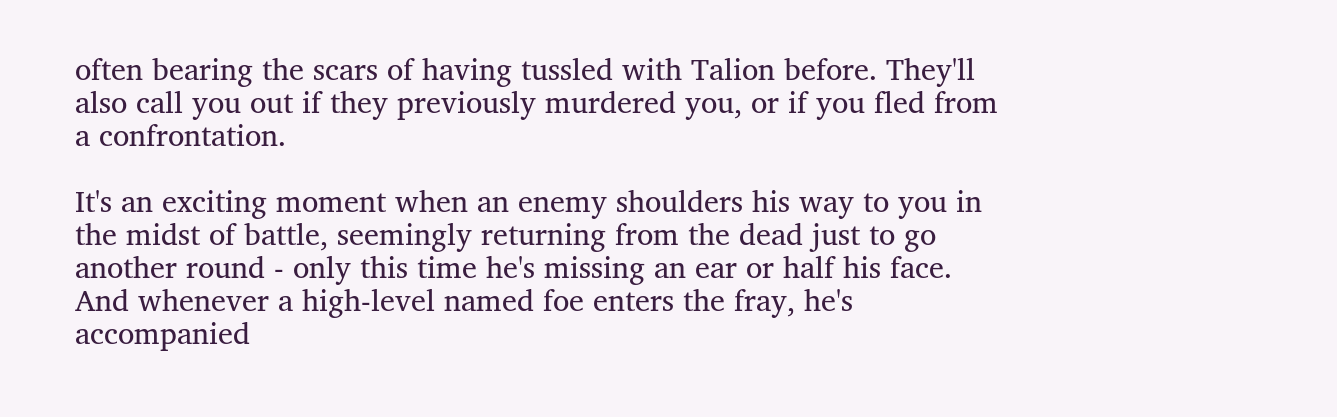often bearing the scars of having tussled with Talion before. They'll also call you out if they previously murdered you, or if you fled from a confrontation.

It's an exciting moment when an enemy shoulders his way to you in the midst of battle, seemingly returning from the dead just to go another round - only this time he's missing an ear or half his face. And whenever a high-level named foe enters the fray, he's accompanied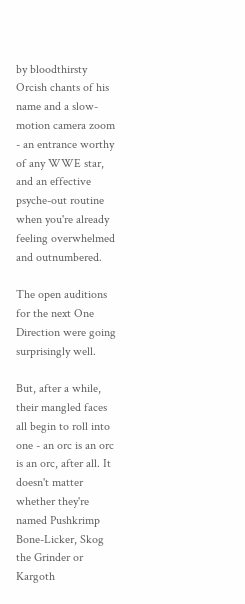by bloodthirsty Orcish chants of his name and a slow-motion camera zoom - an entrance worthy of any WWE star, and an effective psyche-out routine when you're already feeling overwhelmed and outnumbered.

The open auditions for the next One Direction were going surprisingly well.

But, after a while, their mangled faces all begin to roll into one - an orc is an orc is an orc, after all. It doesn't matter whether they're named Pushkrimp Bone-Licker, Skog the Grinder or Kargoth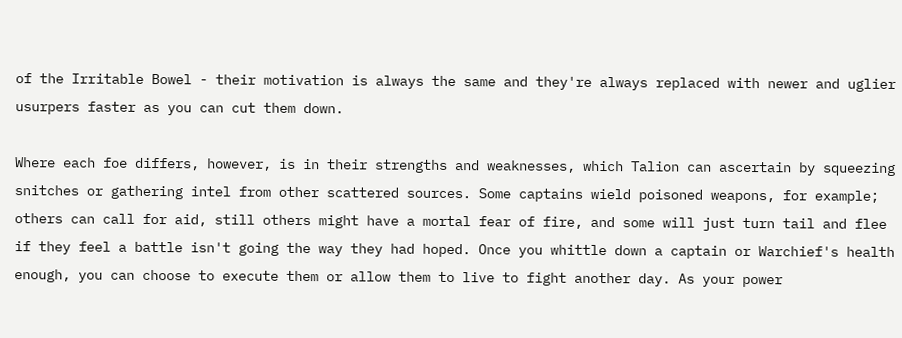of the Irritable Bowel - their motivation is always the same and they're always replaced with newer and uglier usurpers faster as you can cut them down.

Where each foe differs, however, is in their strengths and weaknesses, which Talion can ascertain by squeezing snitches or gathering intel from other scattered sources. Some captains wield poisoned weapons, for example; others can call for aid, still others might have a mortal fear of fire, and some will just turn tail and flee if they feel a battle isn't going the way they had hoped. Once you whittle down a captain or Warchief's health enough, you can choose to execute them or allow them to live to fight another day. As your power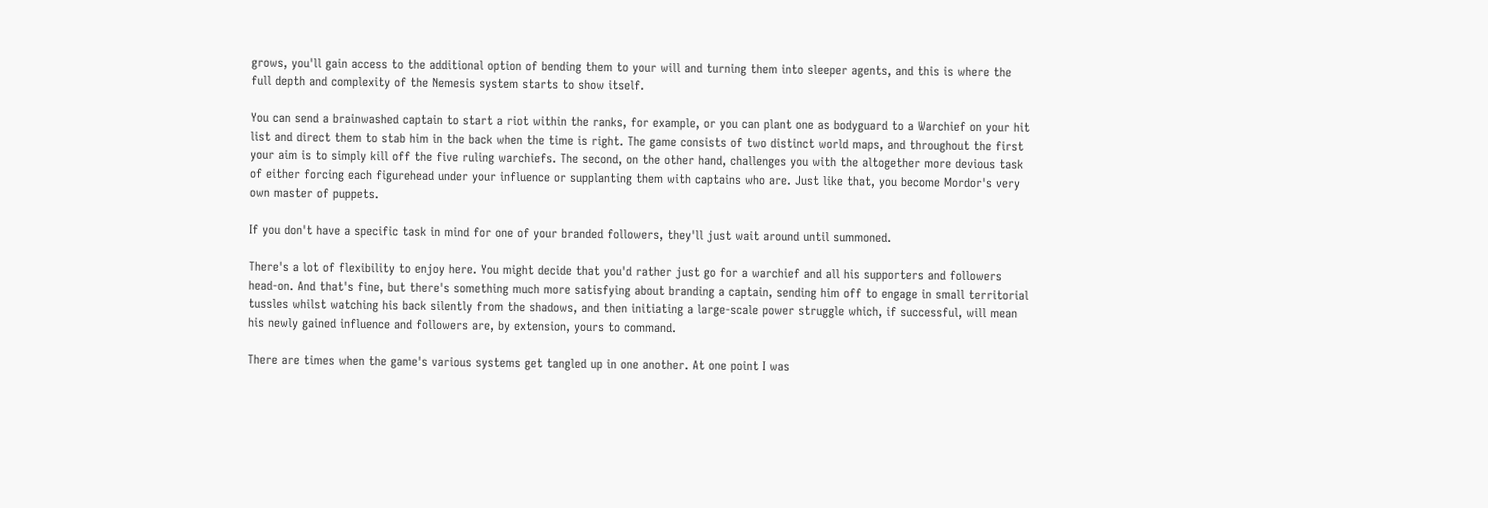grows, you'll gain access to the additional option of bending them to your will and turning them into sleeper agents, and this is where the full depth and complexity of the Nemesis system starts to show itself.

You can send a brainwashed captain to start a riot within the ranks, for example, or you can plant one as bodyguard to a Warchief on your hit list and direct them to stab him in the back when the time is right. The game consists of two distinct world maps, and throughout the first your aim is to simply kill off the five ruling warchiefs. The second, on the other hand, challenges you with the altogether more devious task of either forcing each figurehead under your influence or supplanting them with captains who are. Just like that, you become Mordor's very own master of puppets.

If you don't have a specific task in mind for one of your branded followers, they'll just wait around until summoned.

There's a lot of flexibility to enjoy here. You might decide that you'd rather just go for a warchief and all his supporters and followers head-on. And that's fine, but there's something much more satisfying about branding a captain, sending him off to engage in small territorial tussles whilst watching his back silently from the shadows, and then initiating a large-scale power struggle which, if successful, will mean his newly gained influence and followers are, by extension, yours to command.

There are times when the game's various systems get tangled up in one another. At one point I was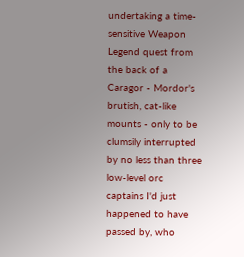undertaking a time-sensitive Weapon Legend quest from the back of a Caragor - Mordor's brutish, cat-like mounts - only to be clumsily interrupted by no less than three low-level orc captains I'd just happened to have passed by, who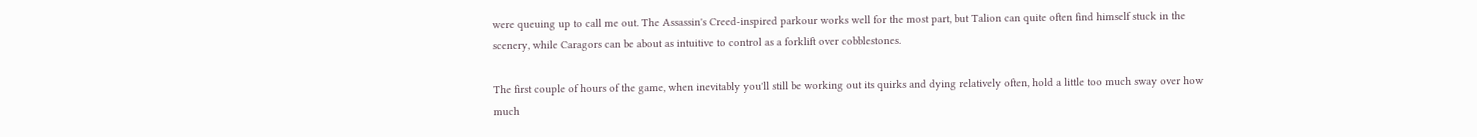were queuing up to call me out. The Assassin's Creed-inspired parkour works well for the most part, but Talion can quite often find himself stuck in the scenery, while Caragors can be about as intuitive to control as a forklift over cobblestones.

The first couple of hours of the game, when inevitably you'll still be working out its quirks and dying relatively often, hold a little too much sway over how much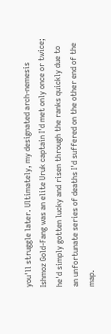you'll struggle later. Ultimately, my designated arch-nemesis Ishmoz Gold-Fang was an elite Uruk captain I'd met only once or twice; he'd simply gotten lucky and risen through the ranks quickly due to an unfortunate series of deaths I'd suffered on the other end of the map.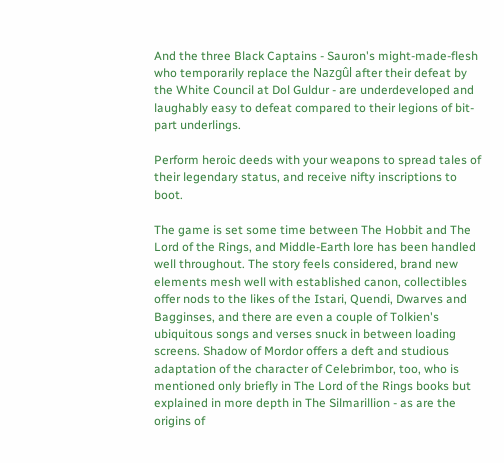And the three Black Captains - Sauron's might-made-flesh who temporarily replace the Nazgûl after their defeat by the White Council at Dol Guldur - are underdeveloped and laughably easy to defeat compared to their legions of bit-part underlings.

Perform heroic deeds with your weapons to spread tales of their legendary status, and receive nifty inscriptions to boot.

The game is set some time between The Hobbit and The Lord of the Rings, and Middle-Earth lore has been handled well throughout. The story feels considered, brand new elements mesh well with established canon, collectibles offer nods to the likes of the Istari, Quendi, Dwarves and Bagginses, and there are even a couple of Tolkien's ubiquitous songs and verses snuck in between loading screens. Shadow of Mordor offers a deft and studious adaptation of the character of Celebrimbor, too, who is mentioned only briefly in The Lord of the Rings books but explained in more depth in The Silmarillion - as are the origins of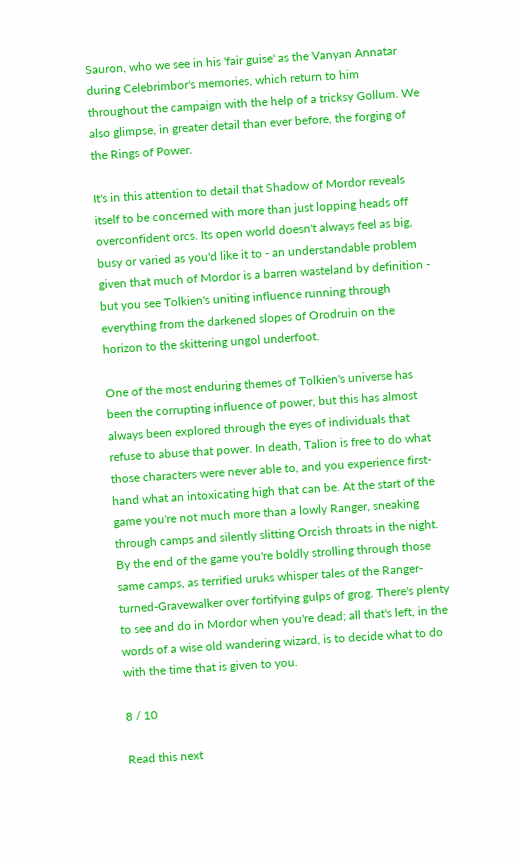Sauron, who we see in his 'fair guise' as the Vanyan Annatar during Celebrimbor's memories, which return to him throughout the campaign with the help of a tricksy Gollum. We also glimpse, in greater detail than ever before, the forging of the Rings of Power.

It's in this attention to detail that Shadow of Mordor reveals itself to be concerned with more than just lopping heads off overconfident orcs. Its open world doesn't always feel as big, busy or varied as you'd like it to - an understandable problem given that much of Mordor is a barren wasteland by definition - but you see Tolkien's uniting influence running through everything from the darkened slopes of Orodruin on the horizon to the skittering ungol underfoot.

One of the most enduring themes of Tolkien's universe has been the corrupting influence of power, but this has almost always been explored through the eyes of individuals that refuse to abuse that power. In death, Talion is free to do what those characters were never able to, and you experience first-hand what an intoxicating high that can be. At the start of the game you're not much more than a lowly Ranger, sneaking through camps and silently slitting Orcish throats in the night. By the end of the game you're boldly strolling through those same camps, as terrified uruks whisper tales of the Ranger-turned-Gravewalker over fortifying gulps of grog. There's plenty to see and do in Mordor when you're dead; all that's left, in the words of a wise old wandering wizard, is to decide what to do with the time that is given to you.

8 / 10

Read this next